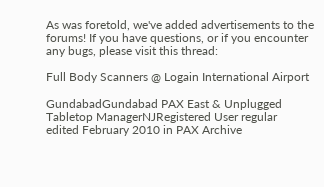As was foretold, we've added advertisements to the forums! If you have questions, or if you encounter any bugs, please visit this thread:

Full Body Scanners @ Logain International Airport

GundabadGundabad PAX East & Unplugged Tabletop ManagerNJRegistered User regular
edited February 2010 in PAX Archive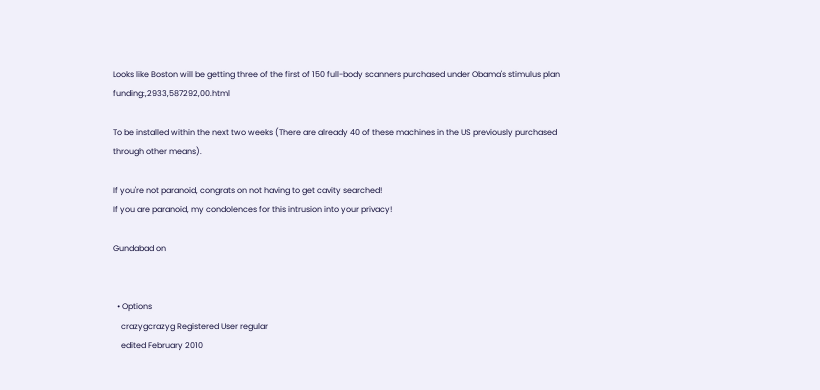Looks like Boston will be getting three of the first of 150 full-body scanners purchased under Obama's stimulus plan funding:,2933,587292,00.html

To be installed within the next two weeks (There are already 40 of these machines in the US previously purchased through other means).

If you're not paranoid, congrats on not having to get cavity searched!
If you are paranoid, my condolences for this intrusion into your privacy!

Gundabad on


  • Options
    crazygcrazyg Registered User regular
    edited February 2010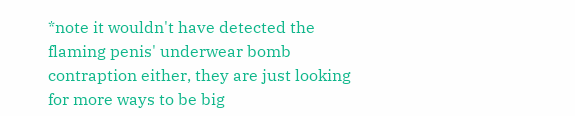*note it wouldn't have detected the flaming penis' underwear bomb contraption either, they are just looking for more ways to be big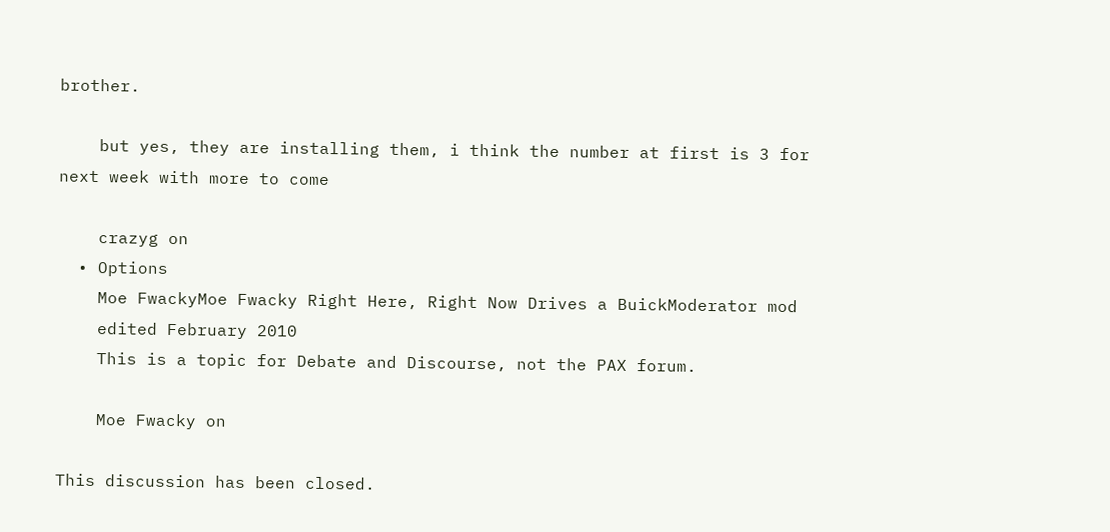brother.

    but yes, they are installing them, i think the number at first is 3 for next week with more to come

    crazyg on
  • Options
    Moe FwackyMoe Fwacky Right Here, Right Now Drives a BuickModerator mod
    edited February 2010
    This is a topic for Debate and Discourse, not the PAX forum.

    Moe Fwacky on

This discussion has been closed.